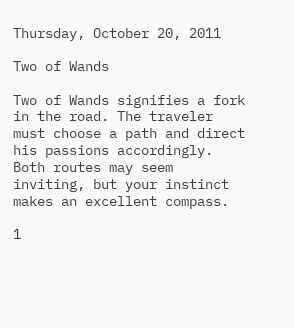Thursday, October 20, 2011

Two of Wands

Two of Wands signifies a fork in the road. The traveler must choose a path and direct his passions accordingly. Both routes may seem inviting, but your instinct makes an excellent compass.

1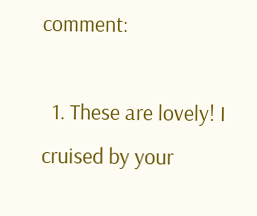comment:

  1. These are lovely! I cruised by your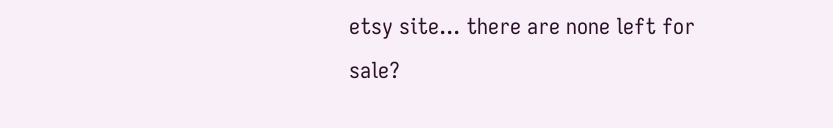etsy site... there are none left for sale?